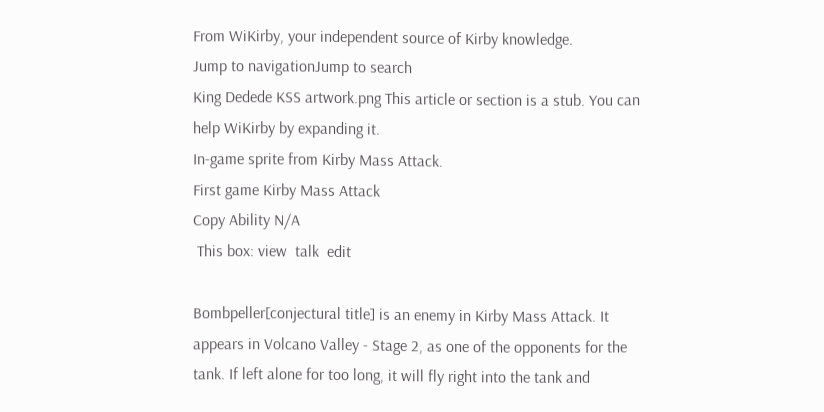From WiKirby, your independent source of Kirby knowledge.
Jump to navigationJump to search
King Dedede KSS artwork.png This article or section is a stub. You can help WiKirby by expanding it.
In-game sprite from Kirby Mass Attack.
First game Kirby Mass Attack
Copy Ability N/A
 This box: view  talk  edit

Bombpeller[conjectural title] is an enemy in Kirby Mass Attack. It appears in Volcano Valley - Stage 2, as one of the opponents for the tank. If left alone for too long, it will fly right into the tank and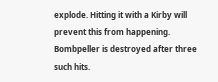explode. Hitting it with a Kirby will prevent this from happening. Bombpeller is destroyed after three such hits.